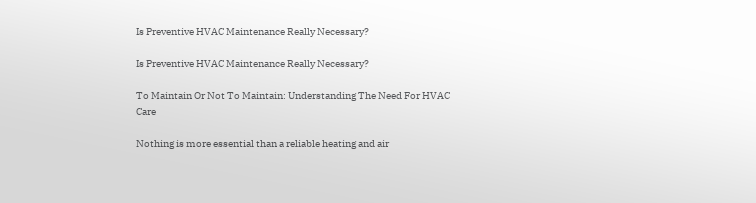Is Preventive HVAC Maintenance Really Necessary?

Is Preventive HVAC Maintenance Really Necessary?

To Maintain Or Not To Maintain: Understanding The Need For HVAC Care

Nothing is more essential than a reliable heating and air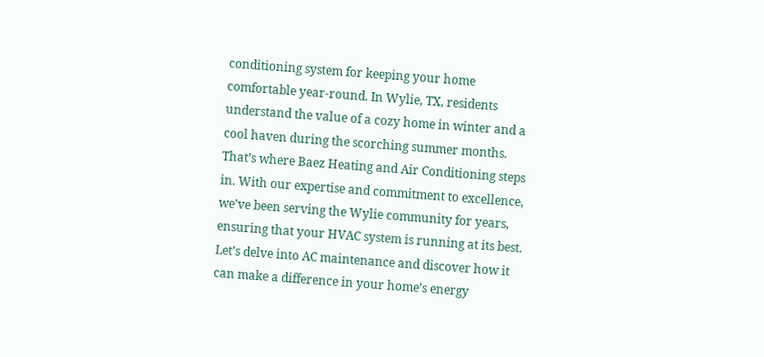conditioning system for keeping your home comfortable year-round. In Wylie, TX, residents understand the value of a cozy home in winter and a cool haven during the scorching summer months. That’s where Baez Heating and Air Conditioning steps in. With our expertise and commitment to excellence, we’ve been serving the Wylie community for years, ensuring that your HVAC system is running at its best. Let’s delve into AC maintenance and discover how it can make a difference in your home’s energy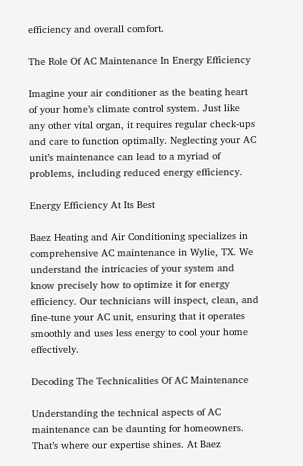efficiency and overall comfort.

The Role Of AC Maintenance In Energy Efficiency

Imagine your air conditioner as the beating heart of your home’s climate control system. Just like any other vital organ, it requires regular check-ups and care to function optimally. Neglecting your AC unit’s maintenance can lead to a myriad of problems, including reduced energy efficiency.

Energy Efficiency At Its Best

Baez Heating and Air Conditioning specializes in comprehensive AC maintenance in Wylie, TX. We understand the intricacies of your system and know precisely how to optimize it for energy efficiency. Our technicians will inspect, clean, and fine-tune your AC unit, ensuring that it operates smoothly and uses less energy to cool your home effectively.

Decoding The Technicalities Of AC Maintenance

Understanding the technical aspects of AC maintenance can be daunting for homeowners. That’s where our expertise shines. At Baez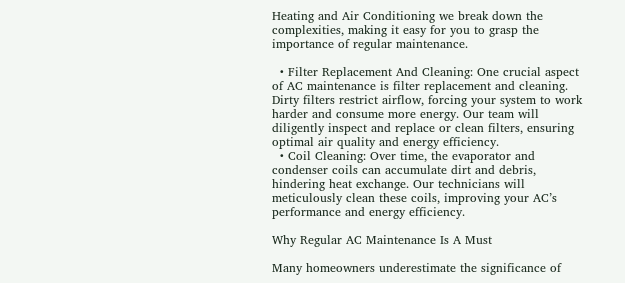Heating and Air Conditioning we break down the complexities, making it easy for you to grasp the importance of regular maintenance.

  • Filter Replacement And Cleaning: One crucial aspect of AC maintenance is filter replacement and cleaning. Dirty filters restrict airflow, forcing your system to work harder and consume more energy. Our team will diligently inspect and replace or clean filters, ensuring optimal air quality and energy efficiency.
  • Coil Cleaning: Over time, the evaporator and condenser coils can accumulate dirt and debris, hindering heat exchange. Our technicians will meticulously clean these coils, improving your AC’s performance and energy efficiency.

Why Regular AC Maintenance Is A Must

Many homeowners underestimate the significance of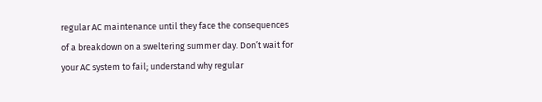regular AC maintenance until they face the consequences of a breakdown on a sweltering summer day. Don’t wait for your AC system to fail; understand why regular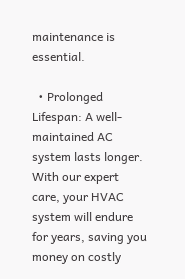maintenance is essential.

  • Prolonged Lifespan: A well-maintained AC system lasts longer. With our expert care, your HVAC system will endure for years, saving you money on costly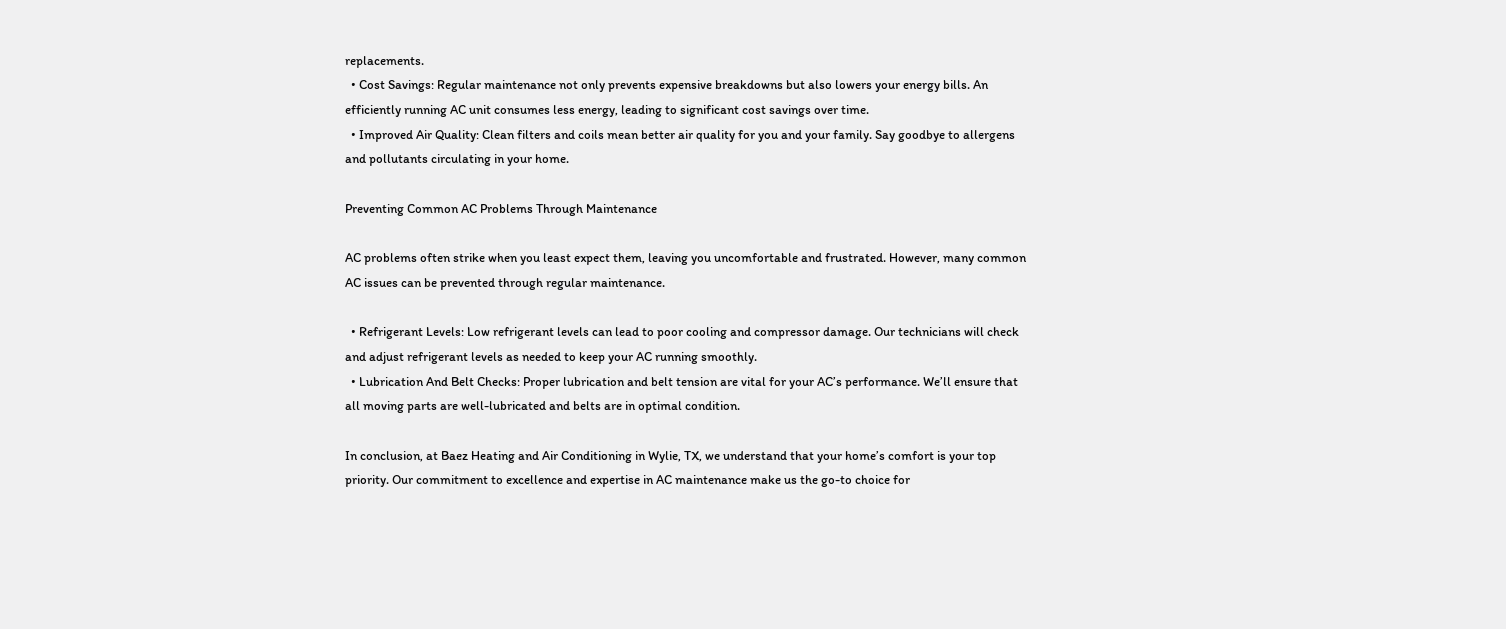replacements.
  • Cost Savings: Regular maintenance not only prevents expensive breakdowns but also lowers your energy bills. An efficiently running AC unit consumes less energy, leading to significant cost savings over time.
  • Improved Air Quality: Clean filters and coils mean better air quality for you and your family. Say goodbye to allergens and pollutants circulating in your home.

Preventing Common AC Problems Through Maintenance

AC problems often strike when you least expect them, leaving you uncomfortable and frustrated. However, many common AC issues can be prevented through regular maintenance.

  • Refrigerant Levels: Low refrigerant levels can lead to poor cooling and compressor damage. Our technicians will check and adjust refrigerant levels as needed to keep your AC running smoothly.
  • Lubrication And Belt Checks: Proper lubrication and belt tension are vital for your AC’s performance. We’ll ensure that all moving parts are well-lubricated and belts are in optimal condition.

In conclusion, at Baez Heating and Air Conditioning in Wylie, TX, we understand that your home’s comfort is your top priority. Our commitment to excellence and expertise in AC maintenance make us the go-to choice for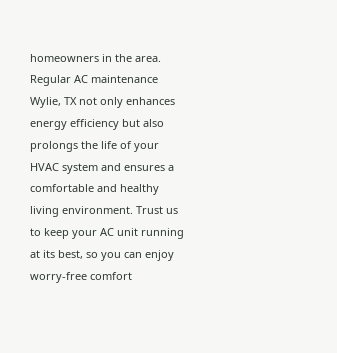homeowners in the area. Regular AC maintenance Wylie, TX not only enhances energy efficiency but also prolongs the life of your HVAC system and ensures a comfortable and healthy living environment. Trust us to keep your AC unit running at its best, so you can enjoy worry-free comfort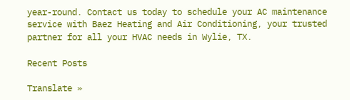year-round. Contact us today to schedule your AC maintenance service with Baez Heating and Air Conditioning, your trusted partner for all your HVAC needs in Wylie, TX.

Recent Posts

Translate »